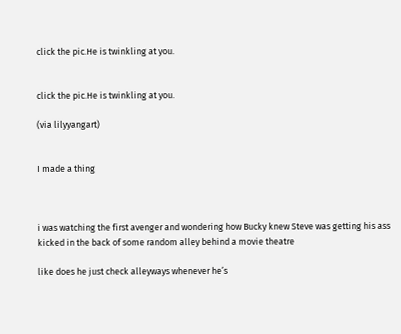click the pic.He is twinkling at you.


click the pic.He is twinkling at you.

(via lilyyangart)


I made a thing



i was watching the first avenger and wondering how Bucky knew Steve was getting his ass kicked in the back of some random alley behind a movie theatre

like does he just check alleyways whenever he’s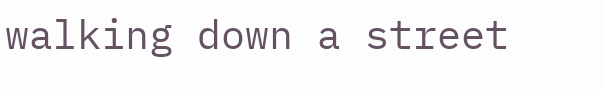walking down a street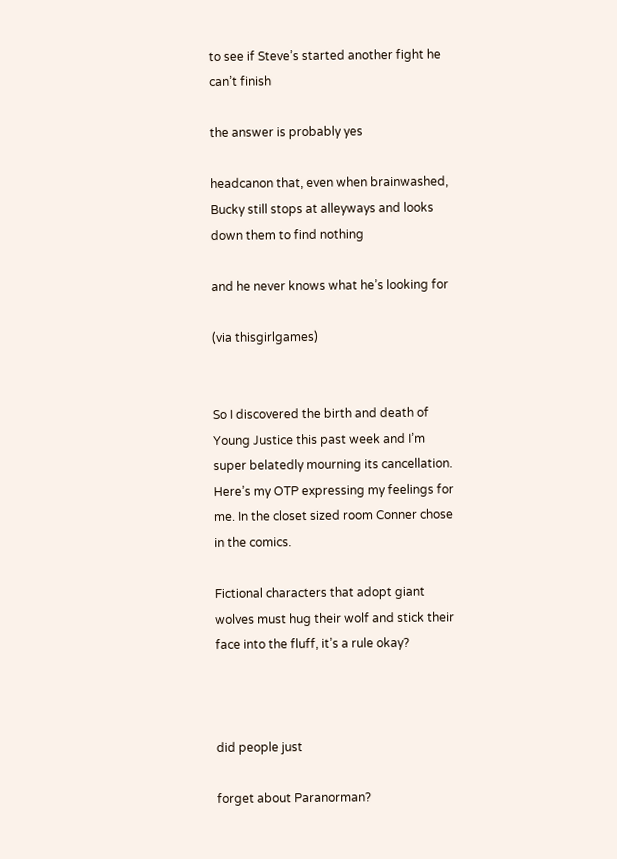to see if Steve’s started another fight he can’t finish

the answer is probably yes

headcanon that, even when brainwashed, Bucky still stops at alleyways and looks down them to find nothing

and he never knows what he’s looking for

(via thisgirlgames)


So I discovered the birth and death of Young Justice this past week and I’m super belatedly mourning its cancellation. Here’s my OTP expressing my feelings for me. In the closet sized room Conner chose in the comics.

Fictional characters that adopt giant wolves must hug their wolf and stick their face into the fluff, it’s a rule okay?



did people just

forget about Paranorman?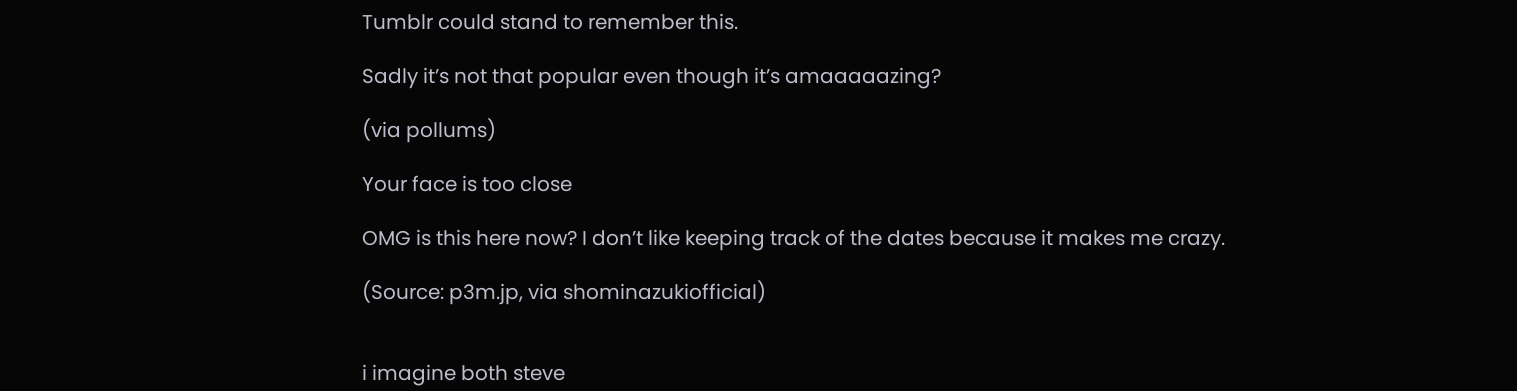Tumblr could stand to remember this.

Sadly it’s not that popular even though it’s amaaaaazing?

(via pollums)

Your face is too close

OMG is this here now? I don’t like keeping track of the dates because it makes me crazy.

(Source: p3m.jp, via shominazukiofficial)


i imagine both steve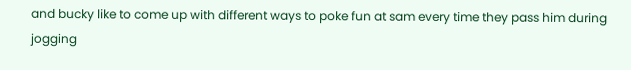and bucky like to come up with different ways to poke fun at sam every time they pass him during jogging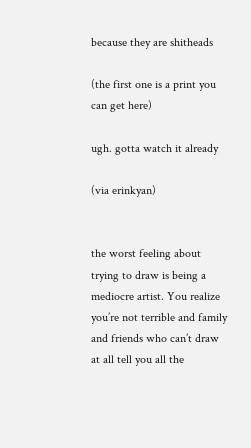because they are shitheads

(the first one is a print you can get here)

ugh. gotta watch it already

(via erinkyan)


the worst feeling about trying to draw is being a mediocre artist. You realize you’re not terrible and family and friends who can’t draw at all tell you all the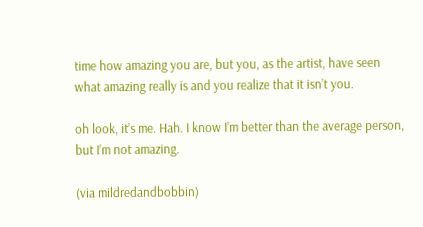time how amazing you are, but you, as the artist, have seen what amazing really is and you realize that it isn’t you.

oh look, it’s me. Hah. I know I’m better than the average person, but I’m not amazing.

(via mildredandbobbin)